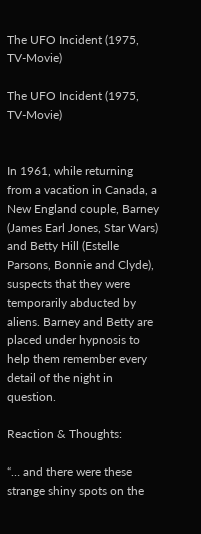The UFO Incident (1975, TV-Movie)

The UFO Incident (1975, TV-Movie)


In 1961, while returning from a vacation in Canada, a New England couple, Barney (James Earl Jones, Star Wars) and Betty Hill (Estelle Parsons, Bonnie and Clyde), suspects that they were temporarily abducted by aliens. Barney and Betty are placed under hypnosis to help them remember every detail of the night in question.

Reaction & Thoughts:

“… and there were these strange shiny spots on the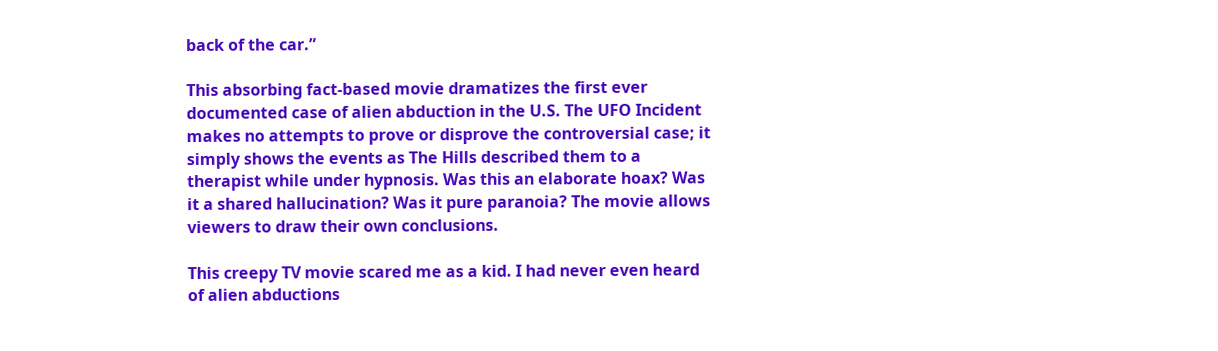back of the car.”

This absorbing fact-based movie dramatizes the first ever documented case of alien abduction in the U.S. The UFO Incident makes no attempts to prove or disprove the controversial case; it simply shows the events as The Hills described them to a therapist while under hypnosis. Was this an elaborate hoax? Was it a shared hallucination? Was it pure paranoia? The movie allows viewers to draw their own conclusions.

This creepy TV movie scared me as a kid. I had never even heard of alien abductions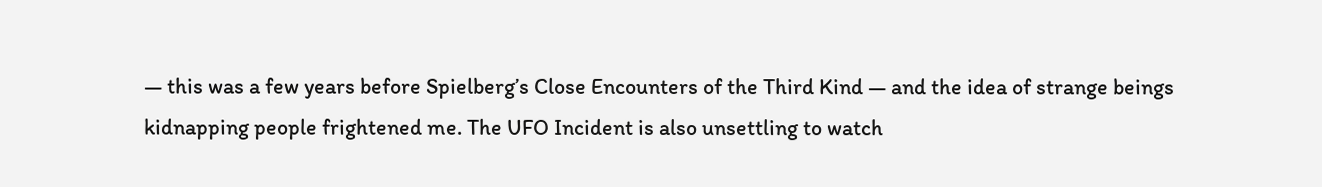— this was a few years before Spielberg’s Close Encounters of the Third Kind — and the idea of strange beings kidnapping people frightened me. The UFO Incident is also unsettling to watch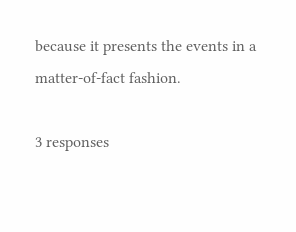because it presents the events in a matter-of-fact fashion.

3 responses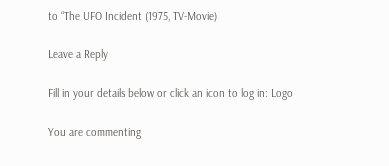to “The UFO Incident (1975, TV-Movie)

Leave a Reply

Fill in your details below or click an icon to log in: Logo

You are commenting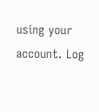using your account. Log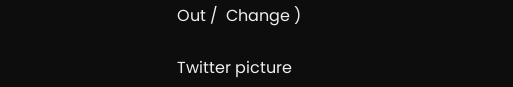Out /  Change )

Twitter picture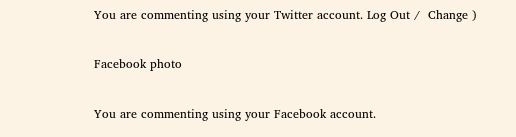You are commenting using your Twitter account. Log Out /  Change )

Facebook photo

You are commenting using your Facebook account.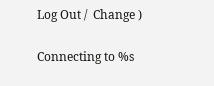Log Out /  Change )

Connecting to %s